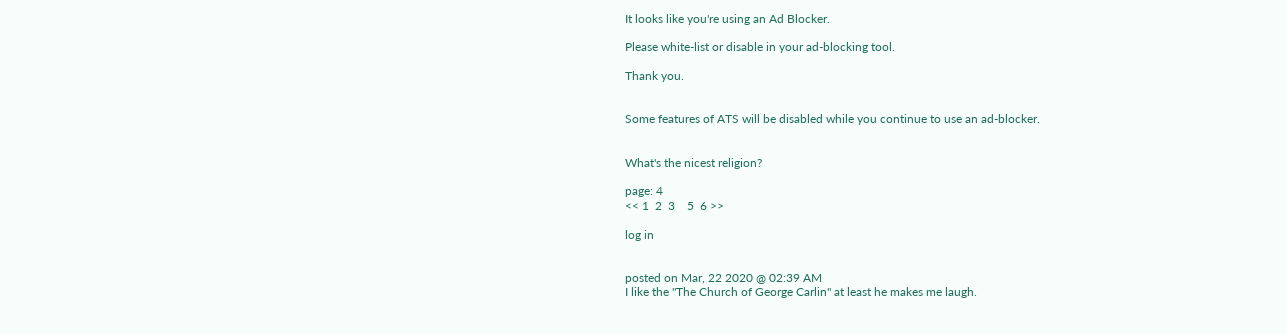It looks like you're using an Ad Blocker.

Please white-list or disable in your ad-blocking tool.

Thank you.


Some features of ATS will be disabled while you continue to use an ad-blocker.


What's the nicest religion?

page: 4
<< 1  2  3    5  6 >>

log in


posted on Mar, 22 2020 @ 02:39 AM
I like the "The Church of George Carlin" at least he makes me laugh.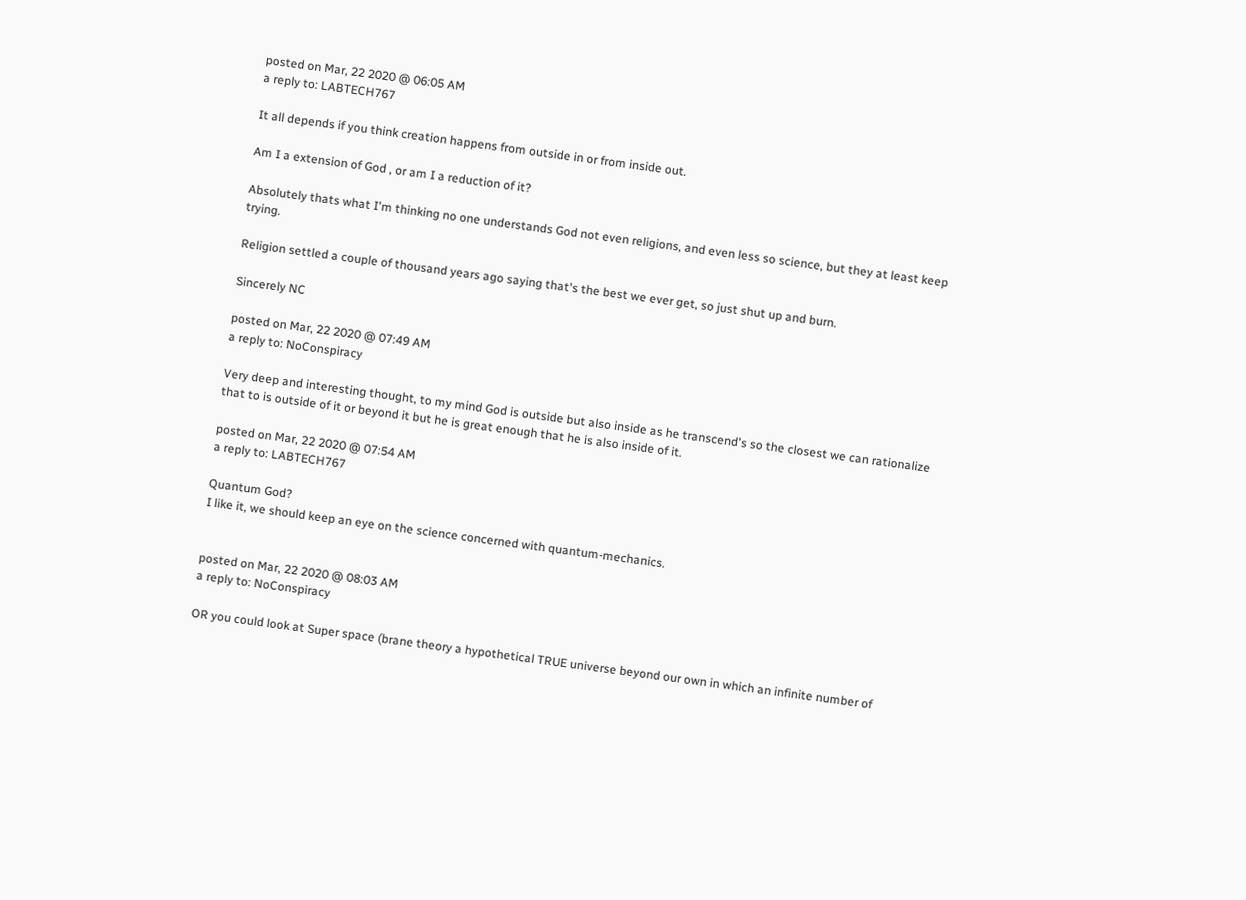posted on Mar, 22 2020 @ 06:05 AM
a reply to: LABTECH767

It all depends if you think creation happens from outside in or from inside out.

Am I a extension of God , or am I a reduction of it?

Absolutely thats what I'm thinking no one understands God not even religions, and even less so science, but they at least keep trying.

Religion settled a couple of thousand years ago saying that's the best we ever get, so just shut up and burn.

Sincerely NC

posted on Mar, 22 2020 @ 07:49 AM
a reply to: NoConspiracy

Very deep and interesting thought, to my mind God is outside but also inside as he transcend's so the closest we can rationalize that to is outside of it or beyond it but he is great enough that he is also inside of it.

posted on Mar, 22 2020 @ 07:54 AM
a reply to: LABTECH767

Quantum God?
I like it, we should keep an eye on the science concerned with quantum-mechanics.


posted on Mar, 22 2020 @ 08:03 AM
a reply to: NoConspiracy

OR you could look at Super space (brane theory a hypothetical TRUE universe beyond our own in which an infinite number of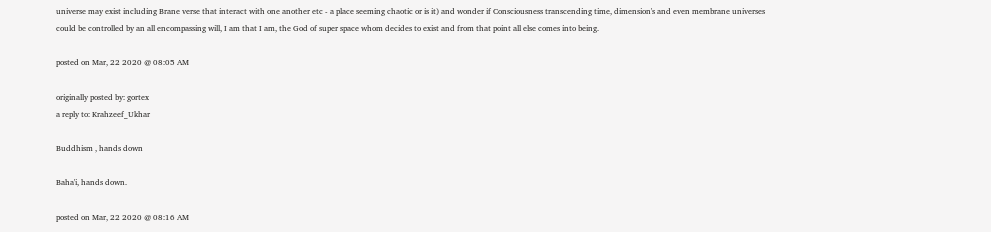universe may exist including Brane verse that interact with one another etc - a place seeming chaotic or is it) and wonder if Consciousness transcending time, dimension's and even membrane universes could be controlled by an all encompassing will, I am that I am, the God of super space whom decides to exist and from that point all else comes into being.

posted on Mar, 22 2020 @ 08:05 AM

originally posted by: gortex
a reply to: Krahzeef_Ukhar

Buddhism , hands down

Baha'i, hands down.

posted on Mar, 22 2020 @ 08:16 AM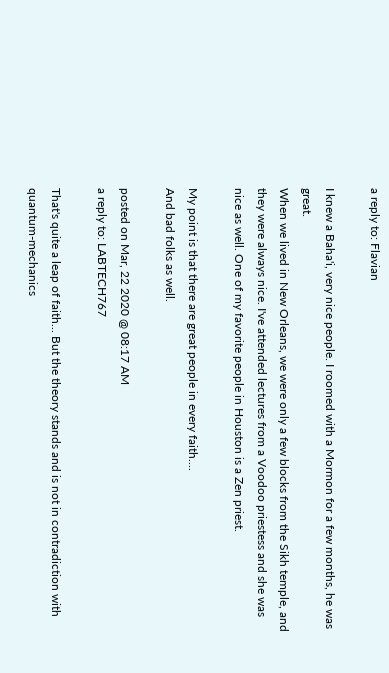a reply to: Flavian

I knew a Baha'i, very nice people. I roomed with a Mormon for a few months, he was great.
When we lived in New Orleans, we were only a few blocks from the Sikh temple, and they were always nice. I've attended lectures from a Voodoo priestess and she was nice as well. One of my favorite people in Houston is a Zen priest.

My point is that there are great people in every faith....
And bad folks as well.

posted on Mar, 22 2020 @ 08:17 AM
a reply to: LABTECH767

That's quite a leap of faith... But the theory stands and is not in contradiction with quantum-mechanics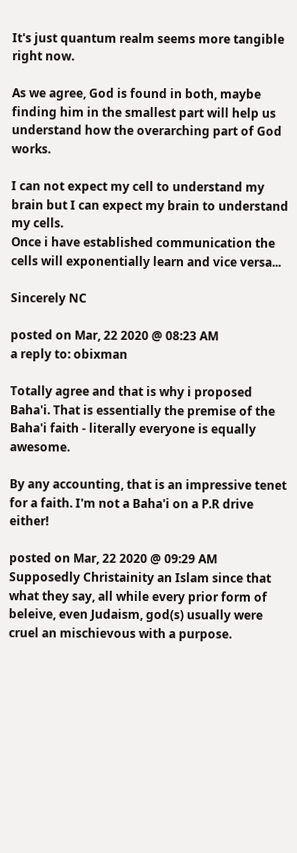It's just quantum realm seems more tangible right now.

As we agree, God is found in both, maybe finding him in the smallest part will help us understand how the overarching part of God works.

I can not expect my cell to understand my brain but I can expect my brain to understand my cells.
Once i have established communication the cells will exponentially learn and vice versa...

Sincerely NC

posted on Mar, 22 2020 @ 08:23 AM
a reply to: obixman

Totally agree and that is why i proposed Baha'i. That is essentially the premise of the Baha'i faith - literally everyone is equally awesome.

By any accounting, that is an impressive tenet for a faith. I'm not a Baha'i on a P.R drive either!

posted on Mar, 22 2020 @ 09:29 AM
Supposedly Christainity an Islam since that what they say, all while every prior form of beleive, even Judaism, god(s) usually were cruel an mischievous with a purpose.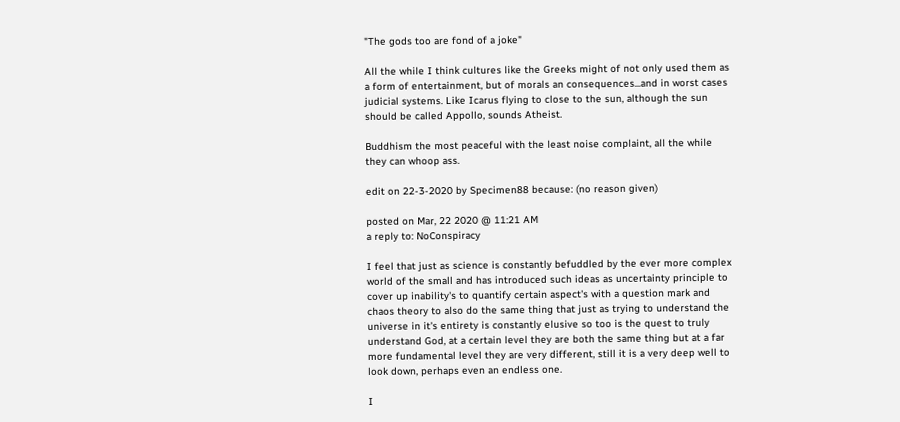"The gods too are fond of a joke"

All the while I think cultures like the Greeks might of not only used them as a form of entertainment, but of morals an consequences...and in worst cases judicial systems. Like Icarus flying to close to the sun, although the sun should be called Appollo, sounds Atheist.

Buddhism the most peaceful with the least noise complaint, all the while they can whoop ass.

edit on 22-3-2020 by Specimen88 because: (no reason given)

posted on Mar, 22 2020 @ 11:21 AM
a reply to: NoConspiracy

I feel that just as science is constantly befuddled by the ever more complex world of the small and has introduced such ideas as uncertainty principle to cover up inability's to quantify certain aspect's with a question mark and chaos theory to also do the same thing that just as trying to understand the universe in it's entirety is constantly elusive so too is the quest to truly understand God, at a certain level they are both the same thing but at a far more fundamental level they are very different, still it is a very deep well to look down, perhaps even an endless one.

I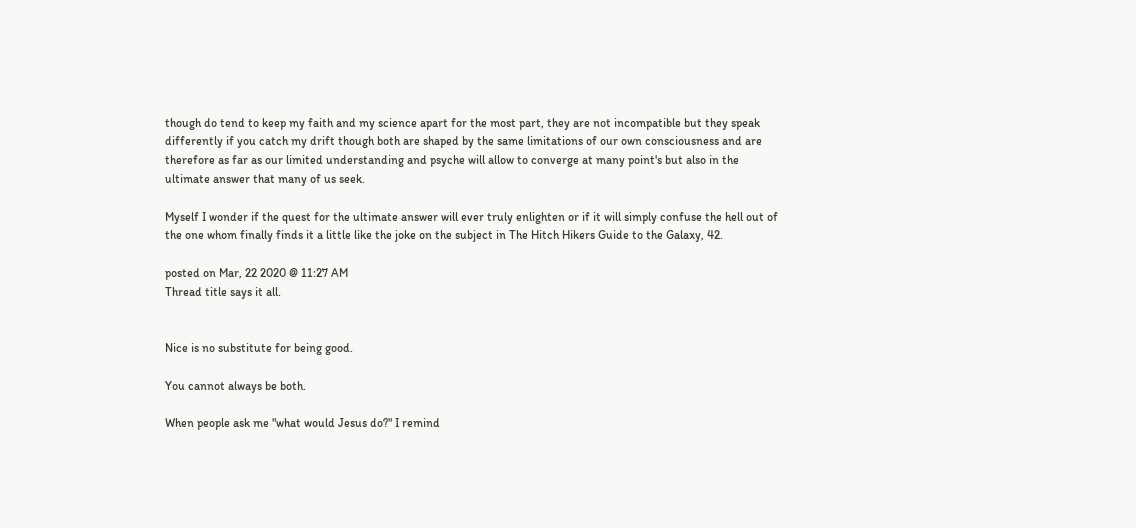though do tend to keep my faith and my science apart for the most part, they are not incompatible but they speak differently if you catch my drift though both are shaped by the same limitations of our own consciousness and are therefore as far as our limited understanding and psyche will allow to converge at many point's but also in the ultimate answer that many of us seek.

Myself I wonder if the quest for the ultimate answer will ever truly enlighten or if it will simply confuse the hell out of the one whom finally finds it a little like the joke on the subject in The Hitch Hikers Guide to the Galaxy, 42.

posted on Mar, 22 2020 @ 11:27 AM
Thread title says it all.


Nice is no substitute for being good.

You cannot always be both.

When people ask me "what would Jesus do?" I remind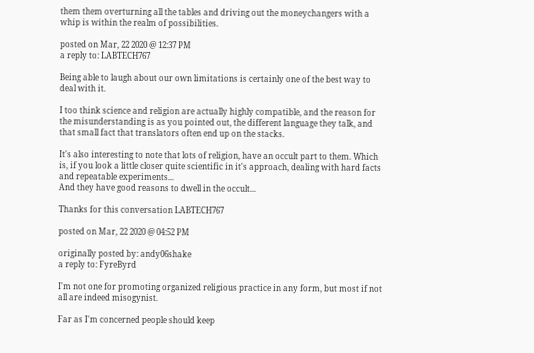them them overturning all the tables and driving out the moneychangers with a whip is within the realm of possibilities.

posted on Mar, 22 2020 @ 12:37 PM
a reply to: LABTECH767

Being able to laugh about our own limitations is certainly one of the best way to deal with it.

I too think science and religion are actually highly compatible, and the reason for the misunderstanding is as you pointed out, the different language they talk, and that small fact that translators often end up on the stacks.

It's also interesting to note that lots of religion, have an occult part to them. Which is, if you look a little closer quite scientific in it's approach, dealing with hard facts and repeatable experiments...
And they have good reasons to dwell in the occult...

Thanks for this conversation LABTECH767

posted on Mar, 22 2020 @ 04:52 PM

originally posted by: andy06shake
a reply to: FyreByrd

I'm not one for promoting organized religious practice in any form, but most if not all are indeed misogynist.

Far as I'm concerned people should keep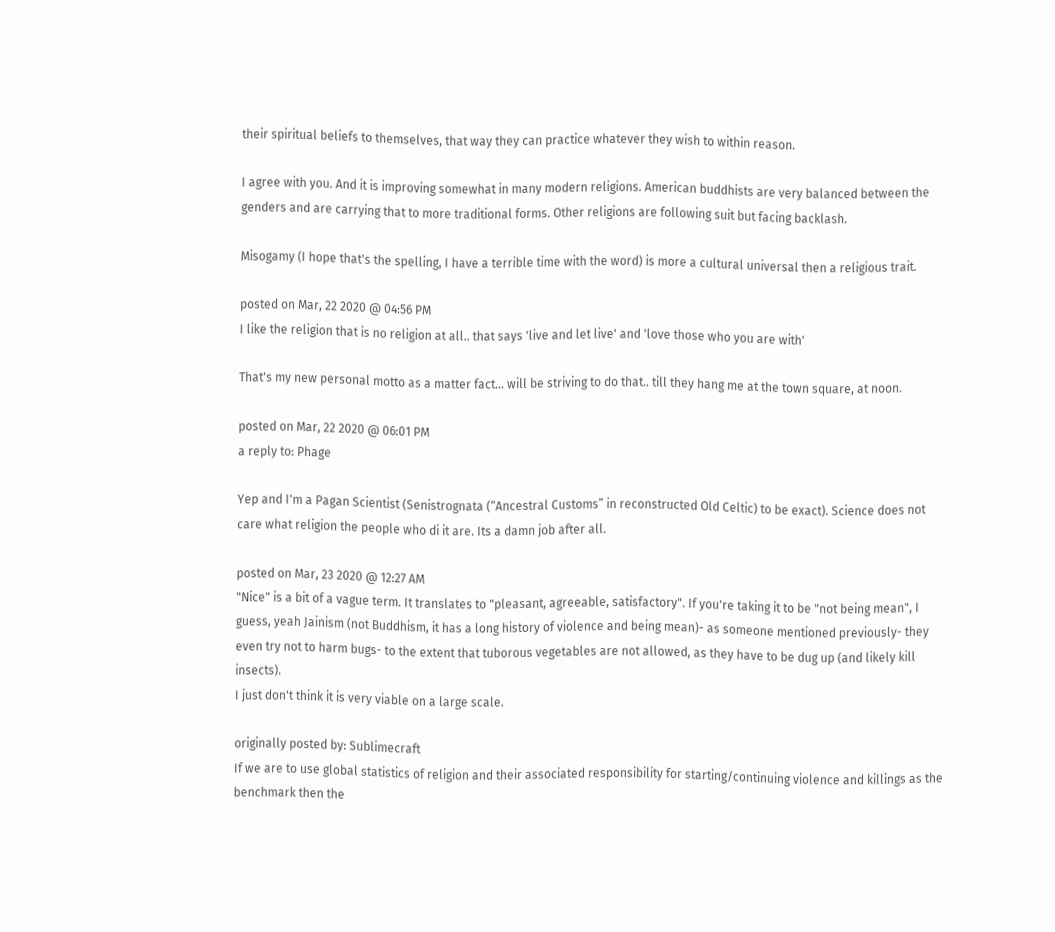their spiritual beliefs to themselves, that way they can practice whatever they wish to within reason.

I agree with you. And it is improving somewhat in many modern religions. American buddhists are very balanced between the genders and are carrying that to more traditional forms. Other religions are following suit but facing backlash.

Misogamy (I hope that's the spelling, I have a terrible time with the word) is more a cultural universal then a religious trait.

posted on Mar, 22 2020 @ 04:56 PM
I like the religion that is no religion at all.. that says 'live and let live' and 'love those who you are with'

That's my new personal motto as a matter fact... will be striving to do that.. till they hang me at the town square, at noon.

posted on Mar, 22 2020 @ 06:01 PM
a reply to: Phage

Yep and I'm a Pagan Scientist (Senistrognata (“Ancestral Customs” in reconstructed Old Celtic) to be exact). Science does not care what religion the people who di it are. Its a damn job after all.

posted on Mar, 23 2020 @ 12:27 AM
"Nice" is a bit of a vague term. It translates to "pleasant, agreeable, satisfactory". If you're taking it to be "not being mean", I guess, yeah Jainism (not Buddhism, it has a long history of violence and being mean)- as someone mentioned previously- they even try not to harm bugs- to the extent that tuborous vegetables are not allowed, as they have to be dug up (and likely kill insects).
I just don't think it is very viable on a large scale.

originally posted by: Sublimecraft
If we are to use global statistics of religion and their associated responsibility for starting/continuing violence and killings as the benchmark then the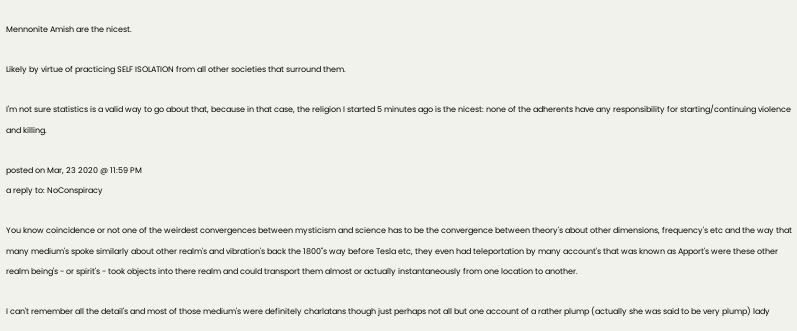Mennonite Amish are the nicest.

Likely by virtue of practicing SELF ISOLATION from all other societies that surround them.

I'm not sure statistics is a valid way to go about that, because in that case, the religion I started 5 minutes ago is the nicest: none of the adherents have any responsibility for starting/continuing violence and killing.

posted on Mar, 23 2020 @ 11:59 PM
a reply to: NoConspiracy

You know coincidence or not one of the weirdest convergences between mysticism and science has to be the convergence between theory's about other dimensions, frequency's etc and the way that many medium's spoke similarly about other realm's and vibration's back the 1800''s way before Tesla etc, they even had teleportation by many account's that was known as Apport's were these other realm being's - or spirit's - took objects into there realm and could transport them almost or actually instantaneously from one location to another.

I can't remember all the detail's and most of those medium's were definitely charlatans though just perhaps not all but one account of a rather plump (actually she was said to be very plump) lady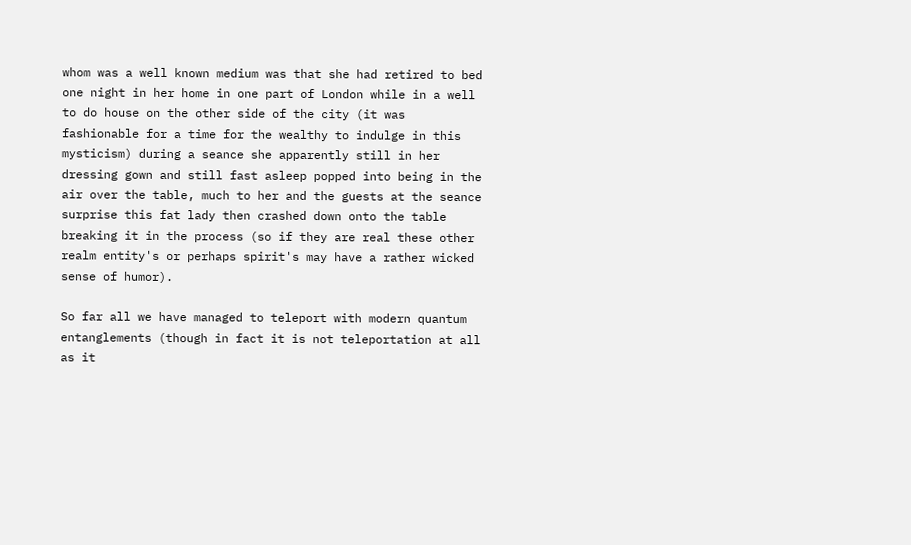whom was a well known medium was that she had retired to bed one night in her home in one part of London while in a well to do house on the other side of the city (it was fashionable for a time for the wealthy to indulge in this mysticism) during a seance she apparently still in her dressing gown and still fast asleep popped into being in the air over the table, much to her and the guests at the seance surprise this fat lady then crashed down onto the table breaking it in the process (so if they are real these other realm entity's or perhaps spirit's may have a rather wicked sense of humor).

So far all we have managed to teleport with modern quantum entanglements (though in fact it is not teleportation at all as it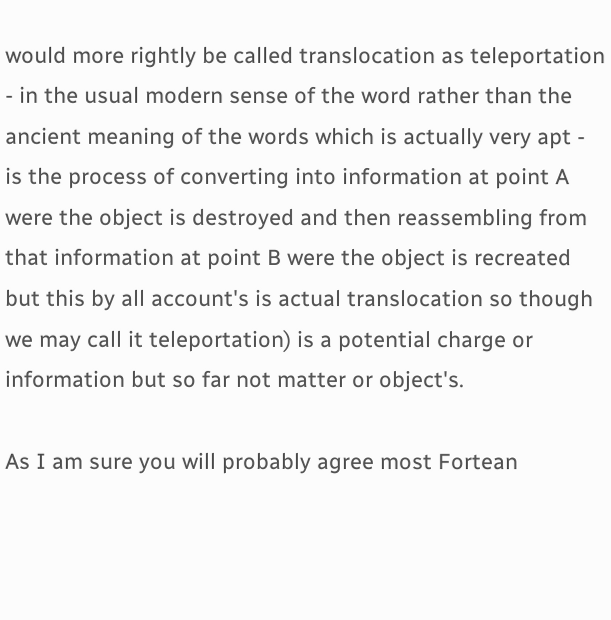would more rightly be called translocation as teleportation - in the usual modern sense of the word rather than the ancient meaning of the words which is actually very apt - is the process of converting into information at point A were the object is destroyed and then reassembling from that information at point B were the object is recreated but this by all account's is actual translocation so though we may call it teleportation) is a potential charge or information but so far not matter or object's.

As I am sure you will probably agree most Fortean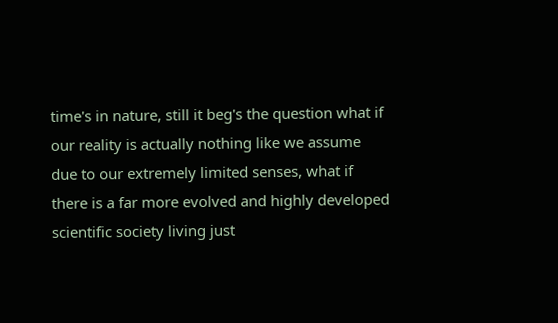time's in nature, still it beg's the question what if our reality is actually nothing like we assume due to our extremely limited senses, what if there is a far more evolved and highly developed scientific society living just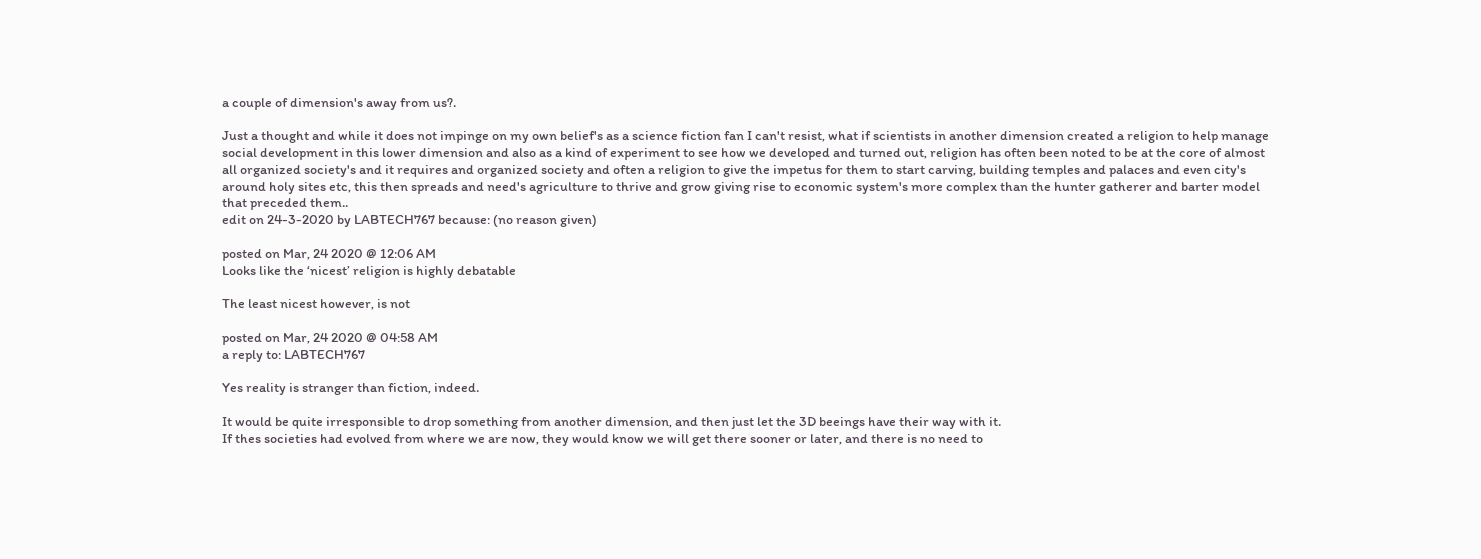a couple of dimension's away from us?.

Just a thought and while it does not impinge on my own belief's as a science fiction fan I can't resist, what if scientists in another dimension created a religion to help manage social development in this lower dimension and also as a kind of experiment to see how we developed and turned out, religion has often been noted to be at the core of almost all organized society's and it requires and organized society and often a religion to give the impetus for them to start carving, building temples and palaces and even city's around holy sites etc, this then spreads and need's agriculture to thrive and grow giving rise to economic system's more complex than the hunter gatherer and barter model that preceded them..
edit on 24-3-2020 by LABTECH767 because: (no reason given)

posted on Mar, 24 2020 @ 12:06 AM
Looks like the ‘nicest’ religion is highly debatable

The least nicest however, is not

posted on Mar, 24 2020 @ 04:58 AM
a reply to: LABTECH767

Yes reality is stranger than fiction, indeed.

It would be quite irresponsible to drop something from another dimension, and then just let the 3D beeings have their way with it.
If thes societies had evolved from where we are now, they would know we will get there sooner or later, and there is no need to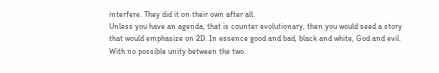interfere. They did it on their own after all.
Unless you have an agenda, that is counter evolutionary, then you would seed a story that would emphasize on 2D. In essence good and bad, black and white, God and evil. With no possible unity between the two.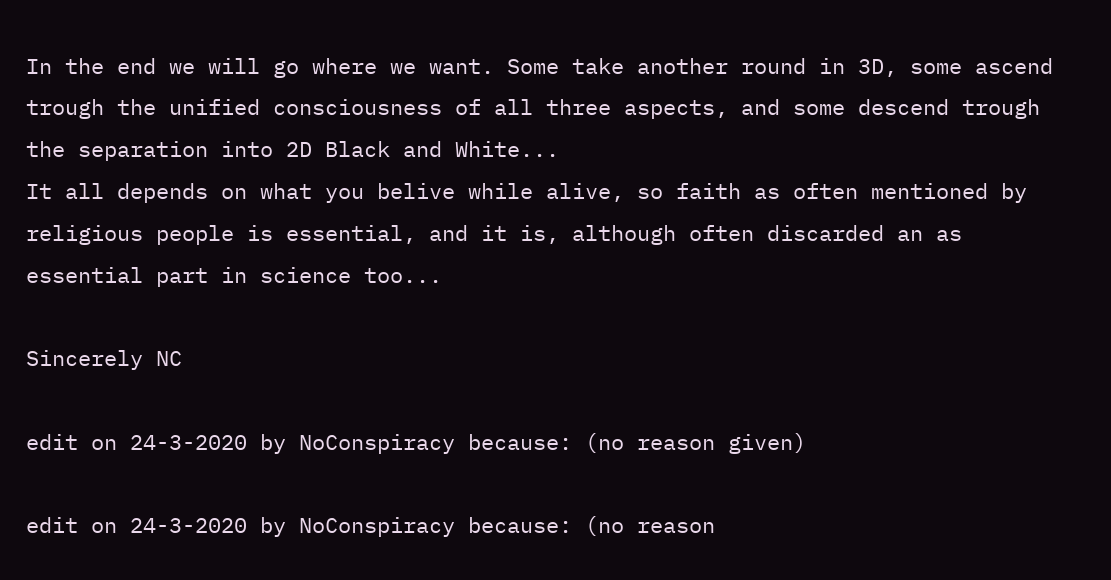In the end we will go where we want. Some take another round in 3D, some ascend trough the unified consciousness of all three aspects, and some descend trough the separation into 2D Black and White...
It all depends on what you belive while alive, so faith as often mentioned by religious people is essential, and it is, although often discarded an as essential part in science too...

Sincerely NC

edit on 24-3-2020 by NoConspiracy because: (no reason given)

edit on 24-3-2020 by NoConspiracy because: (no reason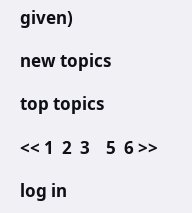given)

new topics

top topics

<< 1  2  3    5  6 >>

log in